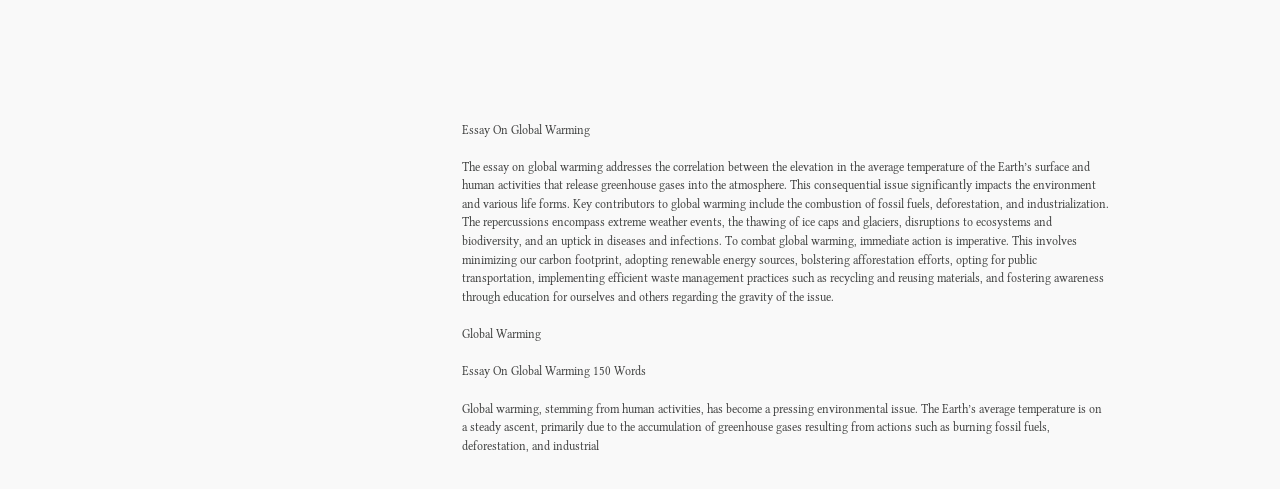Essay On Global Warming

The essay on global warming addresses the correlation between the elevation in the average temperature of the Earth’s surface and human activities that release greenhouse gases into the atmosphere. This consequential issue significantly impacts the environment and various life forms. Key contributors to global warming include the combustion of fossil fuels, deforestation, and industrialization. The repercussions encompass extreme weather events, the thawing of ice caps and glaciers, disruptions to ecosystems and biodiversity, and an uptick in diseases and infections. To combat global warming, immediate action is imperative. This involves minimizing our carbon footprint, adopting renewable energy sources, bolstering afforestation efforts, opting for public transportation, implementing efficient waste management practices such as recycling and reusing materials, and fostering awareness through education for ourselves and others regarding the gravity of the issue.

Global Warming

Essay On Global Warming 150 Words

Global warming, stemming from human activities, has become a pressing environmental issue. The Earth’s average temperature is on a steady ascent, primarily due to the accumulation of greenhouse gases resulting from actions such as burning fossil fuels, deforestation, and industrial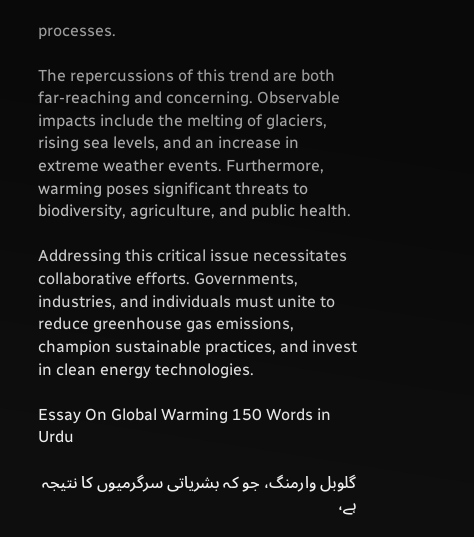processes.

The repercussions of this trend are both far-reaching and concerning. Observable impacts include the melting of glaciers, rising sea levels, and an increase in extreme weather events. Furthermore, warming poses significant threats to biodiversity, agriculture, and public health.

Addressing this critical issue necessitates collaborative efforts. Governments, industries, and individuals must unite to reduce greenhouse gas emissions, champion sustainable practices, and invest in clean energy technologies.

Essay On Global Warming 150 Words in Urdu

گلوبل وارمنگ، جو کہ بشریاتی سرگرمیوں کا نتیجہ ہے،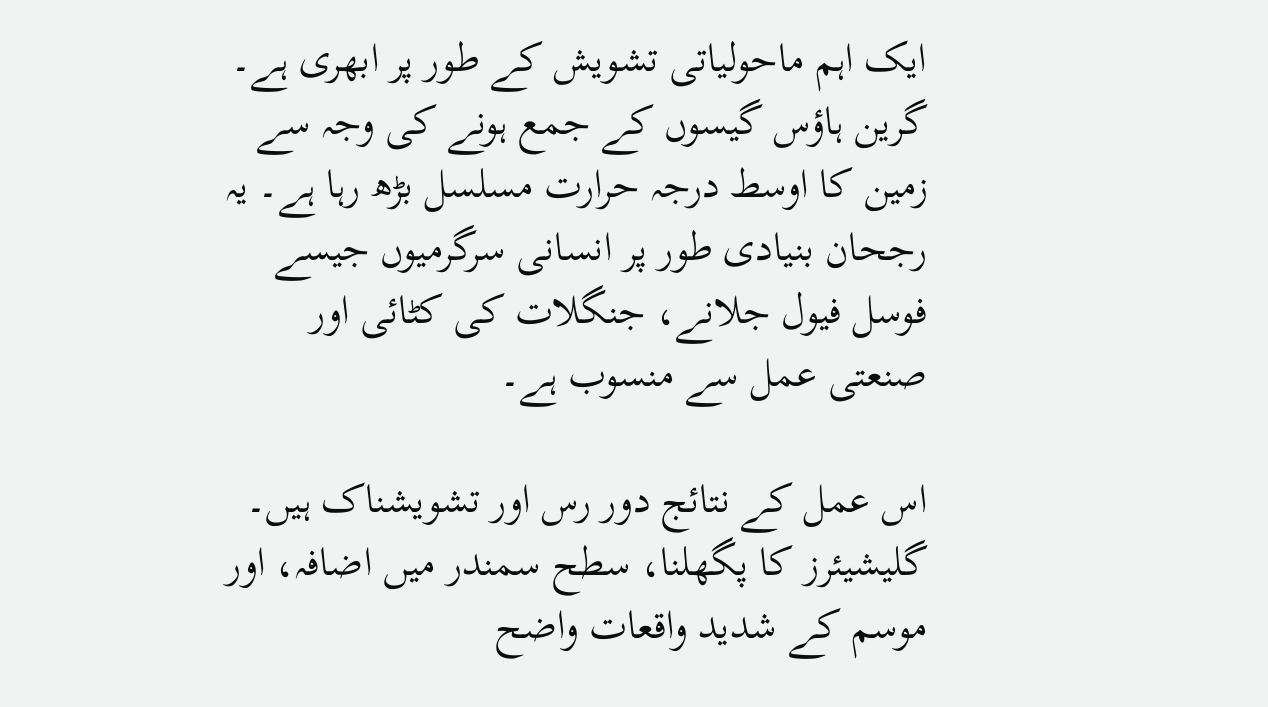ایک اہم ماحولیاتی تشویش کے طور پر ابھری ہے۔ گرین ہاؤس گیسوں کے جمع ہونے کی وجہ سے زمین کا اوسط درجہ حرارت مسلسل بڑھ رہا ہے۔ یہ رجحان بنیادی طور پر انسانی سرگرمیوں جیسے فوسل فیول جلانے، جنگلات کی کٹائی اور صنعتی عمل سے منسوب ہے۔

اس عمل کے نتائج دور رس اور تشویشناک ہیں۔ گلیشیئرز کا پگھلنا، سطح سمندر میں اضافہ، اور موسم کے شدید واقعات واضح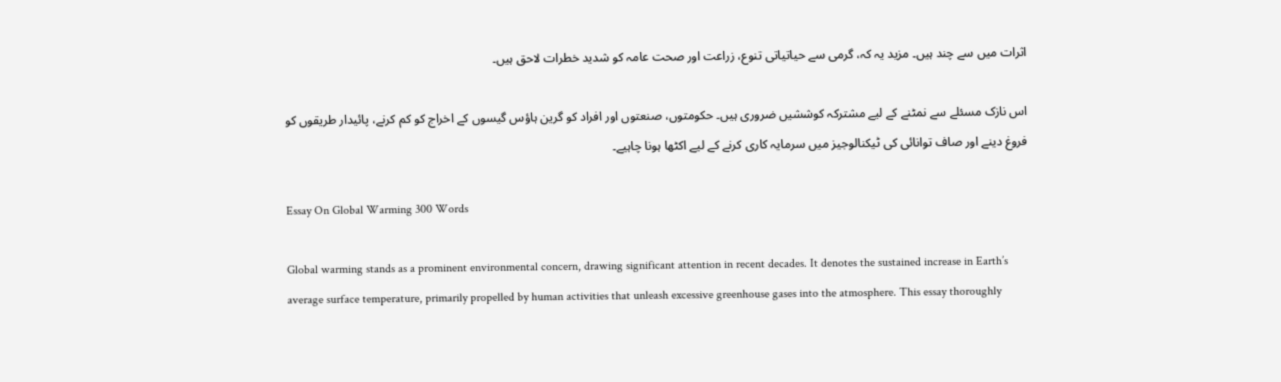اثرات میں سے چند ہیں۔ مزید یہ کہ، گرمی سے حیاتیاتی تنوع، زراعت اور صحت عامہ کو شدید خطرات لاحق ہیں۔

اس نازک مسئلے سے نمٹنے کے لیے مشترکہ کوششیں ضروری ہیں۔ حکومتوں، صنعتوں اور افراد کو گرین ہاؤس گیسوں کے اخراج کو کم کرنے، پائیدار طریقوں کو فروغ دینے اور صاف توانائی کی ٹیکنالوجیز میں سرمایہ کاری کرنے کے لیے اکٹھا ہونا چاہیے۔

Essay On Global Warming 300 Words

Global warming stands as a prominent environmental concern, drawing significant attention in recent decades. It denotes the sustained increase in Earth’s average surface temperature, primarily propelled by human activities that unleash excessive greenhouse gases into the atmosphere. This essay thoroughly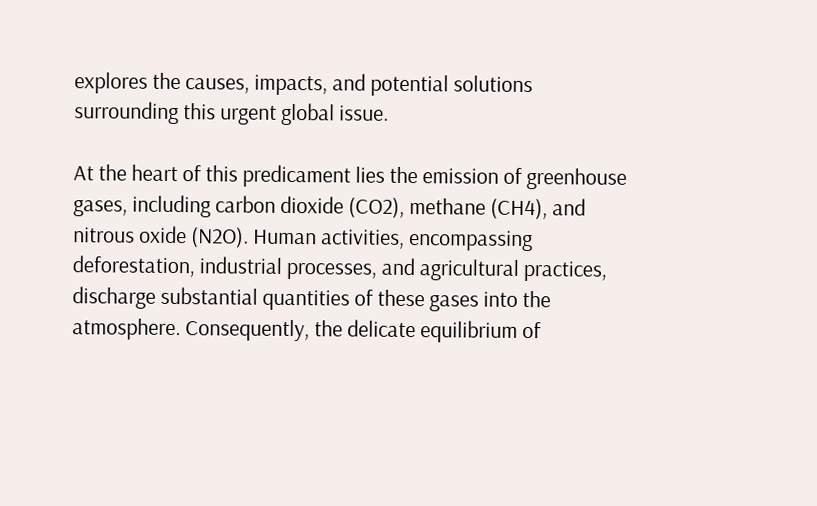explores the causes, impacts, and potential solutions surrounding this urgent global issue.

At the heart of this predicament lies the emission of greenhouse gases, including carbon dioxide (CO2), methane (CH4), and nitrous oxide (N2O). Human activities, encompassing deforestation, industrial processes, and agricultural practices, discharge substantial quantities of these gases into the atmosphere. Consequently, the delicate equilibrium of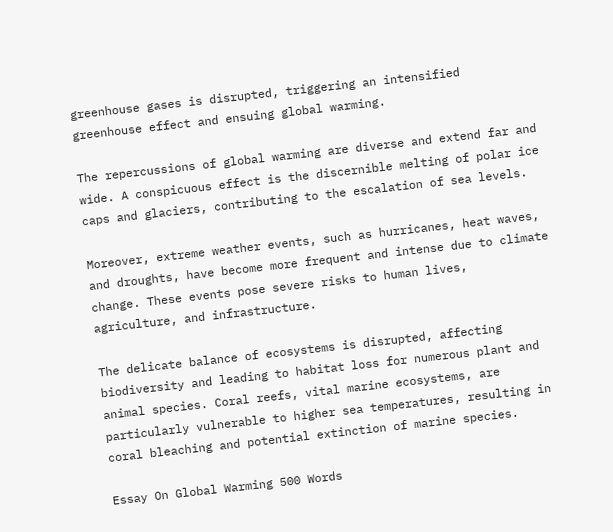greenhouse gases is disrupted, triggering an intensified greenhouse effect and ensuing global warming.

The repercussions of global warming are diverse and extend far and wide. A conspicuous effect is the discernible melting of polar ice caps and glaciers, contributing to the escalation of sea levels.

Moreover, extreme weather events, such as hurricanes, heat waves, and droughts, have become more frequent and intense due to climate change. These events pose severe risks to human lives, agriculture, and infrastructure.

The delicate balance of ecosystems is disrupted, affecting biodiversity and leading to habitat loss for numerous plant and animal species. Coral reefs, vital marine ecosystems, are particularly vulnerable to higher sea temperatures, resulting in coral bleaching and potential extinction of marine species.

Essay On Global Warming 500 Words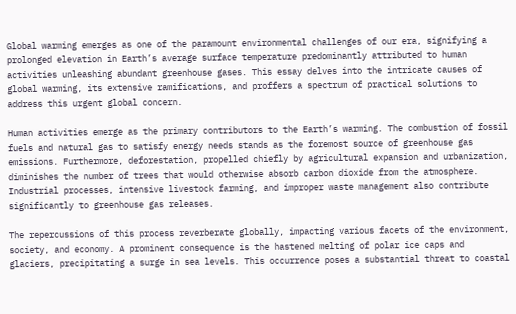Global warming emerges as one of the paramount environmental challenges of our era, signifying a prolonged elevation in Earth’s average surface temperature predominantly attributed to human activities unleashing abundant greenhouse gases. This essay delves into the intricate causes of global warming, its extensive ramifications, and proffers a spectrum of practical solutions to address this urgent global concern.

Human activities emerge as the primary contributors to the Earth’s warming. The combustion of fossil fuels and natural gas to satisfy energy needs stands as the foremost source of greenhouse gas emissions. Furthermore, deforestation, propelled chiefly by agricultural expansion and urbanization, diminishes the number of trees that would otherwise absorb carbon dioxide from the atmosphere. Industrial processes, intensive livestock farming, and improper waste management also contribute significantly to greenhouse gas releases.

The repercussions of this process reverberate globally, impacting various facets of the environment, society, and economy. A prominent consequence is the hastened melting of polar ice caps and glaciers, precipitating a surge in sea levels. This occurrence poses a substantial threat to coastal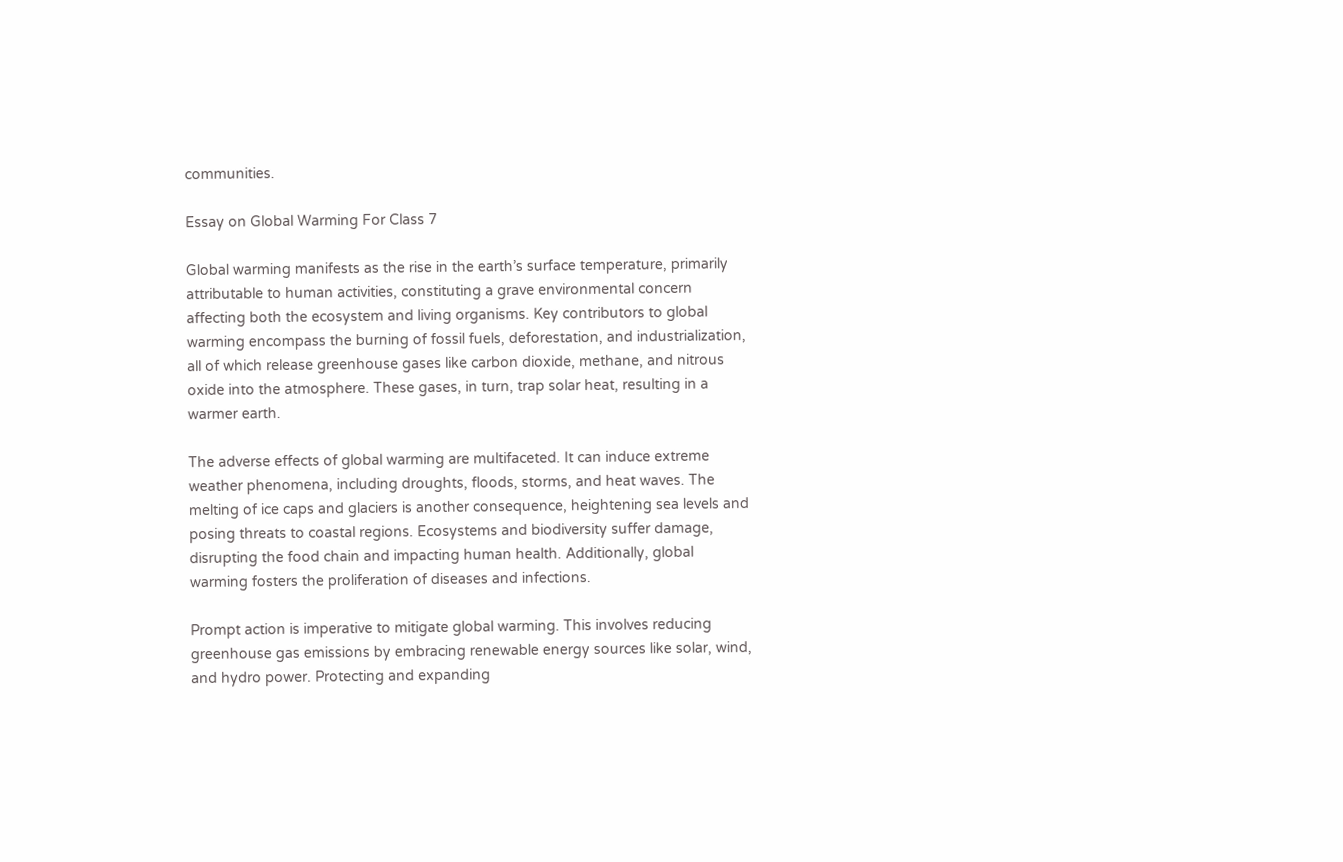communities.

Essay on Global Warming For Class 7

Global warming manifests as the rise in the earth’s surface temperature, primarily attributable to human activities, constituting a grave environmental concern affecting both the ecosystem and living organisms. Key contributors to global warming encompass the burning of fossil fuels, deforestation, and industrialization, all of which release greenhouse gases like carbon dioxide, methane, and nitrous oxide into the atmosphere. These gases, in turn, trap solar heat, resulting in a warmer earth.

The adverse effects of global warming are multifaceted. It can induce extreme weather phenomena, including droughts, floods, storms, and heat waves. The melting of ice caps and glaciers is another consequence, heightening sea levels and posing threats to coastal regions. Ecosystems and biodiversity suffer damage, disrupting the food chain and impacting human health. Additionally, global warming fosters the proliferation of diseases and infections.

Prompt action is imperative to mitigate global warming. This involves reducing greenhouse gas emissions by embracing renewable energy sources like solar, wind, and hydro power. Protecting and expanding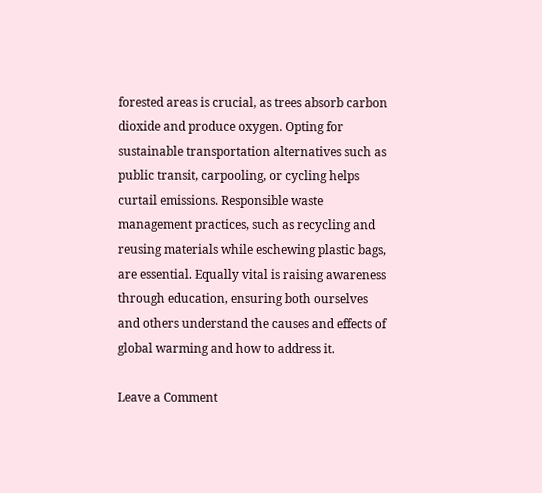forested areas is crucial, as trees absorb carbon dioxide and produce oxygen. Opting for sustainable transportation alternatives such as public transit, carpooling, or cycling helps curtail emissions. Responsible waste management practices, such as recycling and reusing materials while eschewing plastic bags, are essential. Equally vital is raising awareness through education, ensuring both ourselves and others understand the causes and effects of global warming and how to address it.

Leave a Comment